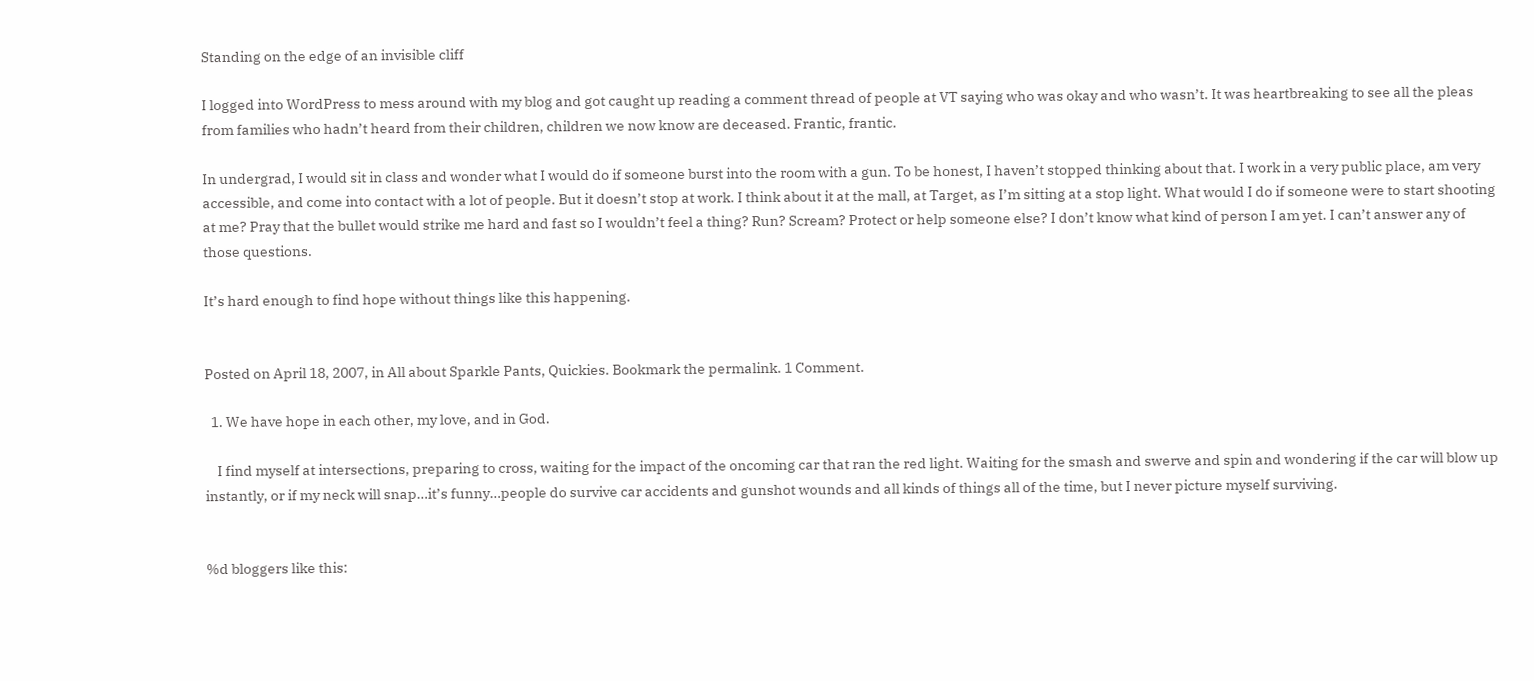Standing on the edge of an invisible cliff

I logged into WordPress to mess around with my blog and got caught up reading a comment thread of people at VT saying who was okay and who wasn’t. It was heartbreaking to see all the pleas from families who hadn’t heard from their children, children we now know are deceased. Frantic, frantic.

In undergrad, I would sit in class and wonder what I would do if someone burst into the room with a gun. To be honest, I haven’t stopped thinking about that. I work in a very public place, am very accessible, and come into contact with a lot of people. But it doesn’t stop at work. I think about it at the mall, at Target, as I’m sitting at a stop light. What would I do if someone were to start shooting at me? Pray that the bullet would strike me hard and fast so I wouldn’t feel a thing? Run? Scream? Protect or help someone else? I don’t know what kind of person I am yet. I can’t answer any of those questions.

It’s hard enough to find hope without things like this happening.


Posted on April 18, 2007, in All about Sparkle Pants, Quickies. Bookmark the permalink. 1 Comment.

  1. We have hope in each other, my love, and in God.

    I find myself at intersections, preparing to cross, waiting for the impact of the oncoming car that ran the red light. Waiting for the smash and swerve and spin and wondering if the car will blow up instantly, or if my neck will snap…it’s funny…people do survive car accidents and gunshot wounds and all kinds of things all of the time, but I never picture myself surviving.


%d bloggers like this: